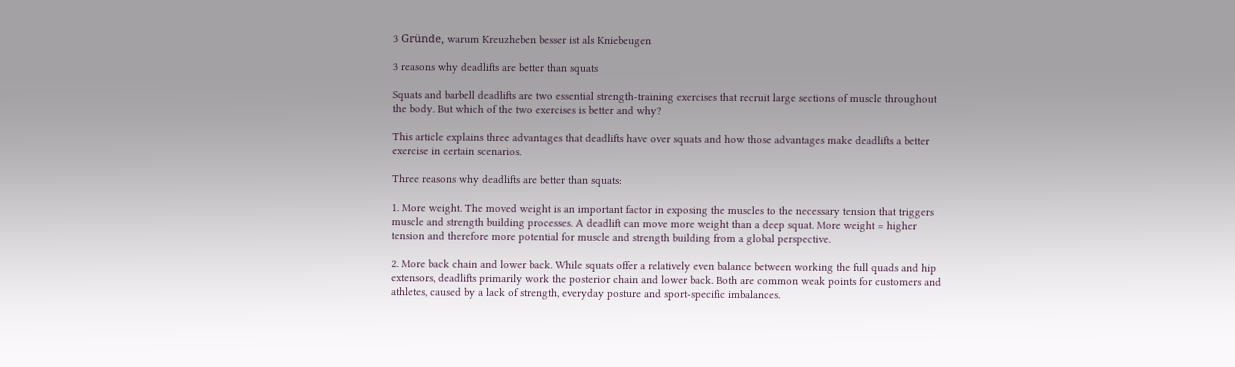3 Gründe, warum Kreuzheben besser ist als Kniebeugen

3 reasons why deadlifts are better than squats

Squats and barbell deadlifts are two essential strength-training exercises that recruit large sections of muscle throughout the body. But which of the two exercises is better and why?

This article explains three advantages that deadlifts have over squats and how those advantages make deadlifts a better exercise in certain scenarios.

Three reasons why deadlifts are better than squats:

1. More weight. The moved weight is an important factor in exposing the muscles to the necessary tension that triggers muscle and strength building processes. A deadlift can move more weight than a deep squat. More weight = higher tension and therefore more potential for muscle and strength building from a global perspective.

2. More back chain and lower back. While squats offer a relatively even balance between working the full quads and hip extensors, deadlifts primarily work the posterior chain and lower back. Both are common weak points for customers and athletes, caused by a lack of strength, everyday posture and sport-specific imbalances.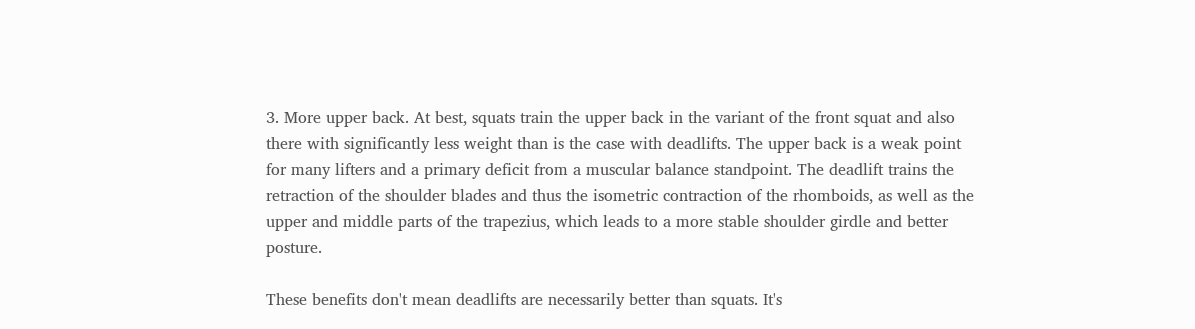3. More upper back. At best, squats train the upper back in the variant of the front squat and also there with significantly less weight than is the case with deadlifts. The upper back is a weak point for many lifters and a primary deficit from a muscular balance standpoint. The deadlift trains the retraction of the shoulder blades and thus the isometric contraction of the rhomboids, as well as the upper and middle parts of the trapezius, which leads to a more stable shoulder girdle and better posture.

These benefits don't mean deadlifts are necessarily better than squats. It's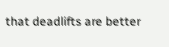that deadlifts are better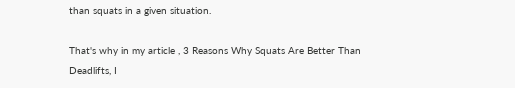than squats in a given situation.

That's why in my article , 3 Reasons Why Squats Are Better Than Deadlifts, I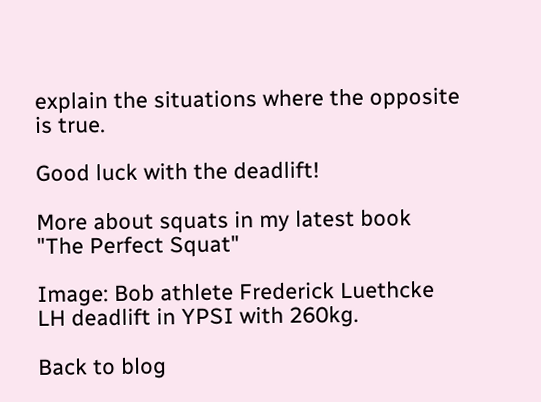explain the situations where the opposite is true.

Good luck with the deadlift!

More about squats in my latest book "The Perfect Squat"

Image: Bob athlete Frederick Luethcke LH deadlift in YPSI with 260kg.

Back to blog